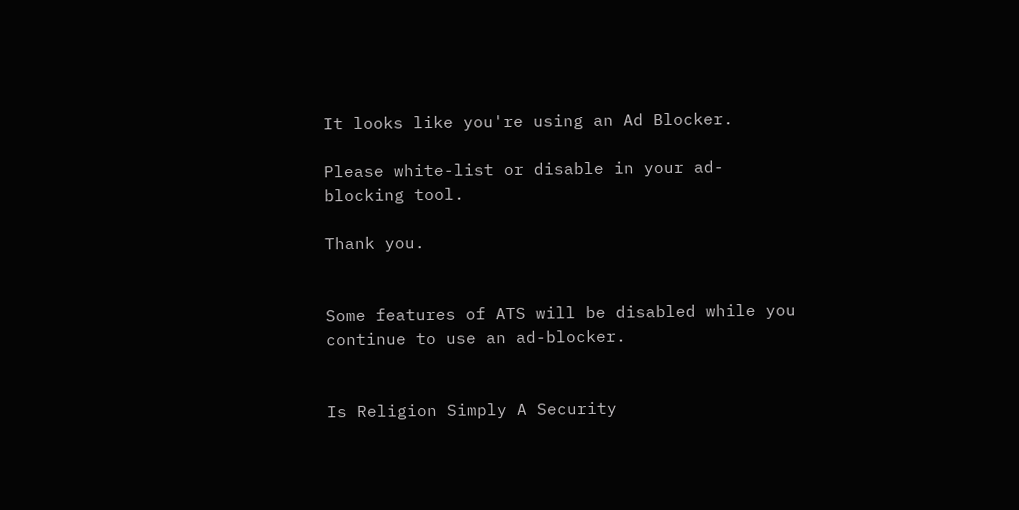It looks like you're using an Ad Blocker.

Please white-list or disable in your ad-blocking tool.

Thank you.


Some features of ATS will be disabled while you continue to use an ad-blocker.


Is Religion Simply A Security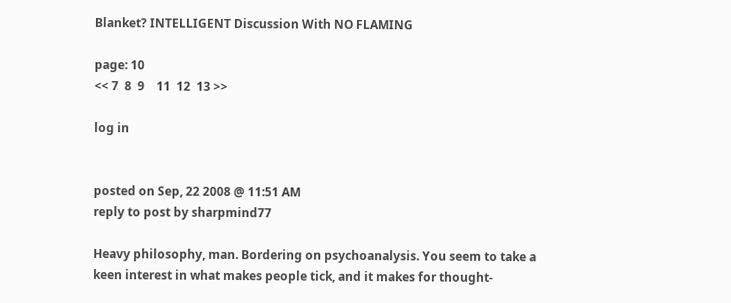Blanket? INTELLIGENT Discussion With NO FLAMING

page: 10
<< 7  8  9    11  12  13 >>

log in


posted on Sep, 22 2008 @ 11:51 AM
reply to post by sharpmind77

Heavy philosophy, man. Bordering on psychoanalysis. You seem to take a keen interest in what makes people tick, and it makes for thought-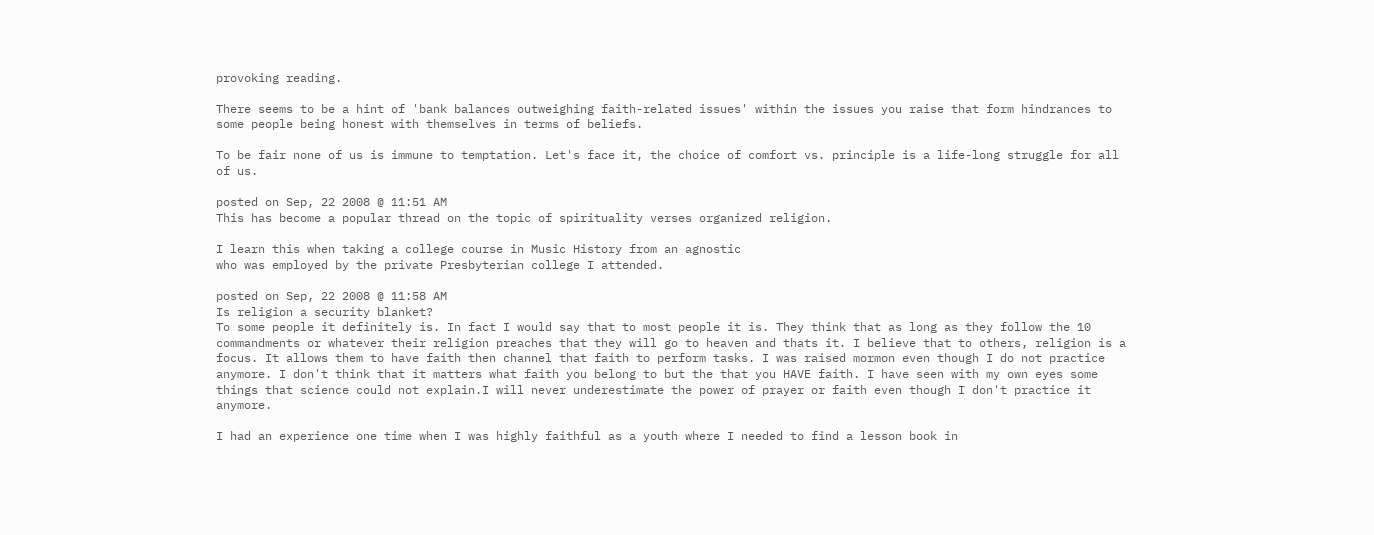provoking reading.

There seems to be a hint of 'bank balances outweighing faith-related issues' within the issues you raise that form hindrances to some people being honest with themselves in terms of beliefs.

To be fair none of us is immune to temptation. Let's face it, the choice of comfort vs. principle is a life-long struggle for all of us.

posted on Sep, 22 2008 @ 11:51 AM
This has become a popular thread on the topic of spirituality verses organized religion.

I learn this when taking a college course in Music History from an agnostic
who was employed by the private Presbyterian college I attended.

posted on Sep, 22 2008 @ 11:58 AM
Is religion a security blanket?
To some people it definitely is. In fact I would say that to most people it is. They think that as long as they follow the 10 commandments or whatever their religion preaches that they will go to heaven and thats it. I believe that to others, religion is a focus. It allows them to have faith then channel that faith to perform tasks. I was raised mormon even though I do not practice anymore. I don't think that it matters what faith you belong to but the that you HAVE faith. I have seen with my own eyes some things that science could not explain.I will never underestimate the power of prayer or faith even though I don't practice it anymore.

I had an experience one time when I was highly faithful as a youth where I needed to find a lesson book in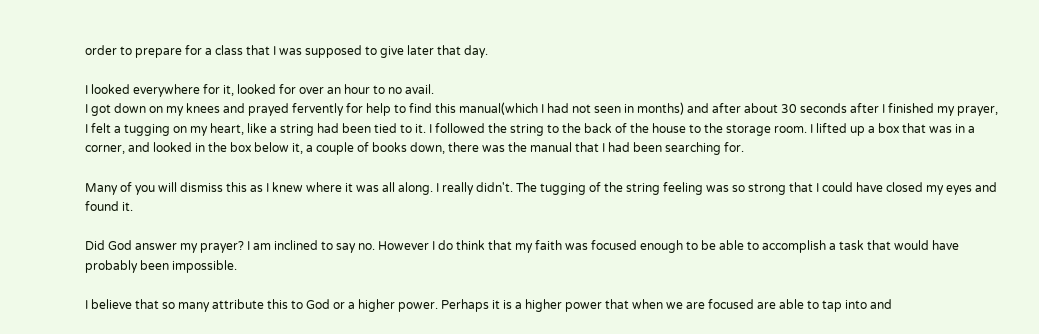order to prepare for a class that I was supposed to give later that day.

I looked everywhere for it, looked for over an hour to no avail.
I got down on my knees and prayed fervently for help to find this manual(which I had not seen in months) and after about 30 seconds after I finished my prayer, I felt a tugging on my heart, like a string had been tied to it. I followed the string to the back of the house to the storage room. I lifted up a box that was in a corner, and looked in the box below it, a couple of books down, there was the manual that I had been searching for.

Many of you will dismiss this as I knew where it was all along. I really didn't. The tugging of the string feeling was so strong that I could have closed my eyes and found it.

Did God answer my prayer? I am inclined to say no. However I do think that my faith was focused enough to be able to accomplish a task that would have probably been impossible.

I believe that so many attribute this to God or a higher power. Perhaps it is a higher power that when we are focused are able to tap into and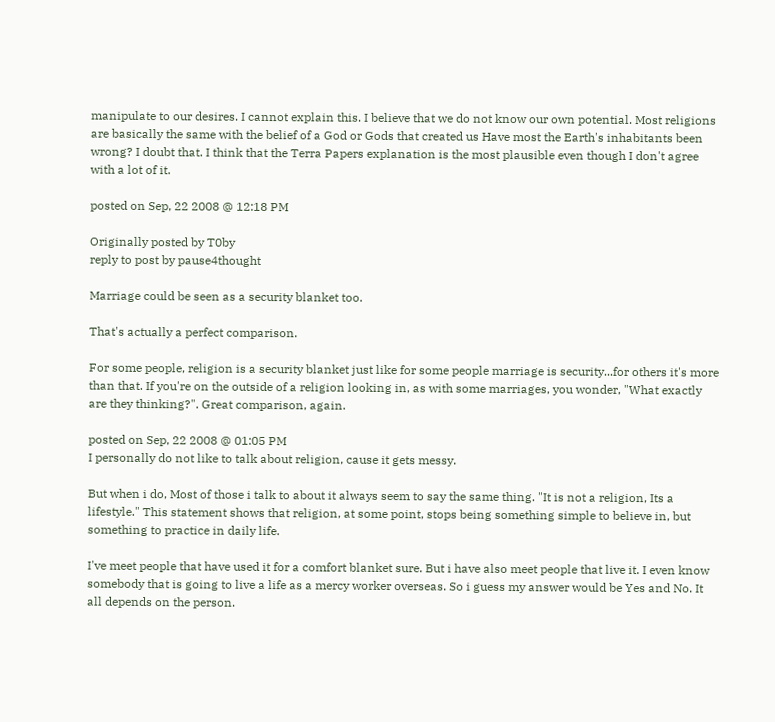manipulate to our desires. I cannot explain this. I believe that we do not know our own potential. Most religions are basically the same with the belief of a God or Gods that created us Have most the Earth's inhabitants been wrong? I doubt that. I think that the Terra Papers explanation is the most plausible even though I don't agree with a lot of it.

posted on Sep, 22 2008 @ 12:18 PM

Originally posted by T0by
reply to post by pause4thought

Marriage could be seen as a security blanket too.

That's actually a perfect comparison.

For some people, religion is a security blanket just like for some people marriage is security...for others it's more than that. If you're on the outside of a religion looking in, as with some marriages, you wonder, "What exactly are they thinking?". Great comparison, again.

posted on Sep, 22 2008 @ 01:05 PM
I personally do not like to talk about religion, cause it gets messy.

But when i do, Most of those i talk to about it always seem to say the same thing. "It is not a religion, Its a lifestyle." This statement shows that religion, at some point, stops being something simple to believe in, but something to practice in daily life.

I've meet people that have used it for a comfort blanket sure. But i have also meet people that live it. I even know somebody that is going to live a life as a mercy worker overseas. So i guess my answer would be Yes and No. It all depends on the person.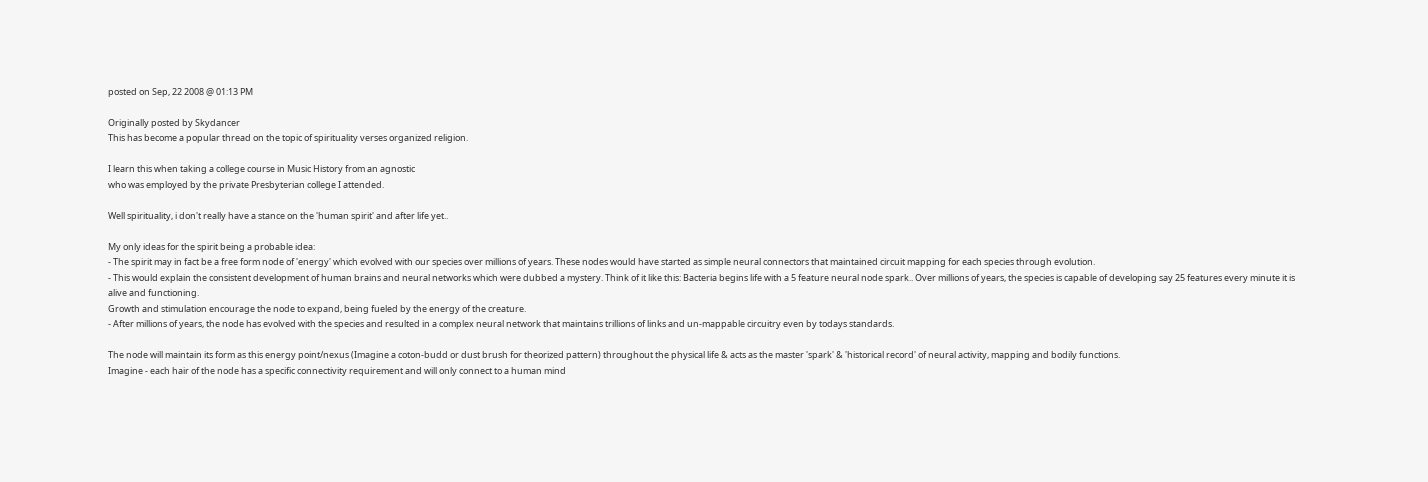posted on Sep, 22 2008 @ 01:13 PM

Originally posted by Skydancer
This has become a popular thread on the topic of spirituality verses organized religion.

I learn this when taking a college course in Music History from an agnostic
who was employed by the private Presbyterian college I attended.

Well spirituality, i don't really have a stance on the 'human spirit' and after life yet..

My only ideas for the spirit being a probable idea:
- The spirit may in fact be a free form node of 'energy' which evolved with our species over millions of years. These nodes would have started as simple neural connectors that maintained circuit mapping for each species through evolution.
- This would explain the consistent development of human brains and neural networks which were dubbed a mystery. Think of it like this: Bacteria begins life with a 5 feature neural node spark.. Over millions of years, the species is capable of developing say 25 features every minute it is alive and functioning.
Growth and stimulation encourage the node to expand, being fueled by the energy of the creature.
- After millions of years, the node has evolved with the species and resulted in a complex neural network that maintains trillions of links and un-mappable circuitry even by todays standards.

The node will maintain its form as this energy point/nexus (Imagine a coton-budd or dust brush for theorized pattern) throughout the physical life & acts as the master 'spark' & 'historical record' of neural activity, mapping and bodily functions.
Imagine - each hair of the node has a specific connectivity requirement and will only connect to a human mind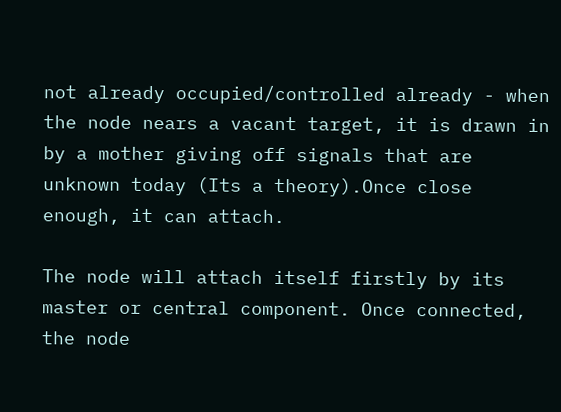not already occupied/controlled already - when the node nears a vacant target, it is drawn in by a mother giving off signals that are unknown today (Its a theory).Once close enough, it can attach.

The node will attach itself firstly by its master or central component. Once connected, the node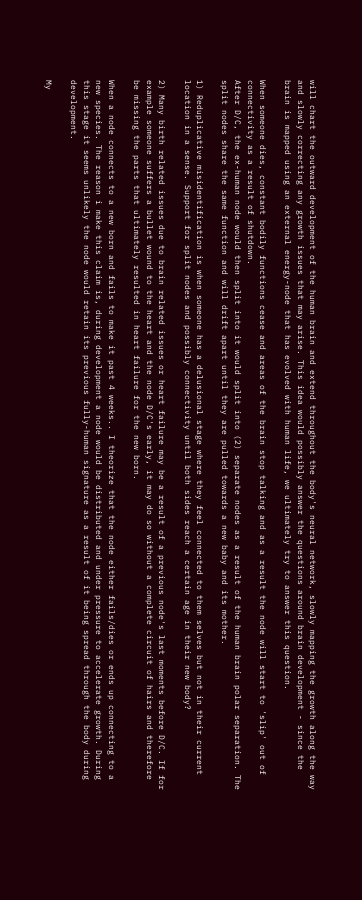will chart the outward development of the human brain and extend throughout the body's neural network, slowly mapping the growth along the way and slowly correcting any growth issues that may arise. This idea would possibly answer the questions around brain development - since the brain is mapped using an external energy-node that has evolved with human life, we ultimately try to answer this question.

When someone dies, constant bodily functions cease and areas of the brain stop talking and as a result the node will start to 'slip' out of connectivity as a result of shutdown.
After D/C, the ex-human node would then split into it would split into (2) separate nodes as a result of the human brain polar separation. The split nodes share the same function and will drift apart until they are pulled towards a new baby and its mother.

1) Reduplicative misidentification is when someone has a delusional stage where they feel connected to them selves but not in their current location in a sense. Support for split nodes and possibly connectivity until both sides reach a certain age in their new body?

2) Many birth related issues due to brain related issues or heart failure may be a result of a previous node's last moments before D/C. If for example someone suffers a bullet wound to the heart and the node D/C's early, it may do so without a complete circuit of hairs and therefore be missing the parts that ultimately resulted in heart failure for the new born.

When a node connects to a new born and fails to make it past 4 weeks.. I theorize that the node either fails/dies or ends up connecting to a new species. The reason i make this claim is, during development a node would be distributed and under pressure to accelerate growth. During this stage it seems unlikely the node would retain its previous fully-human signature as a result of it being spread through the body during development.

My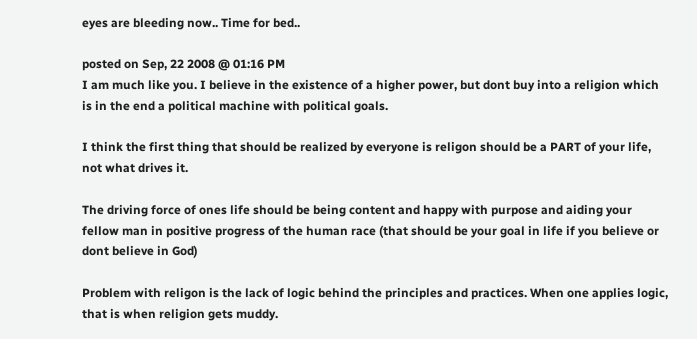eyes are bleeding now.. Time for bed..

posted on Sep, 22 2008 @ 01:16 PM
I am much like you. I believe in the existence of a higher power, but dont buy into a religion which is in the end a political machine with political goals.

I think the first thing that should be realized by everyone is religon should be a PART of your life, not what drives it.

The driving force of ones life should be being content and happy with purpose and aiding your fellow man in positive progress of the human race (that should be your goal in life if you believe or dont believe in God)

Problem with religon is the lack of logic behind the principles and practices. When one applies logic, that is when religion gets muddy.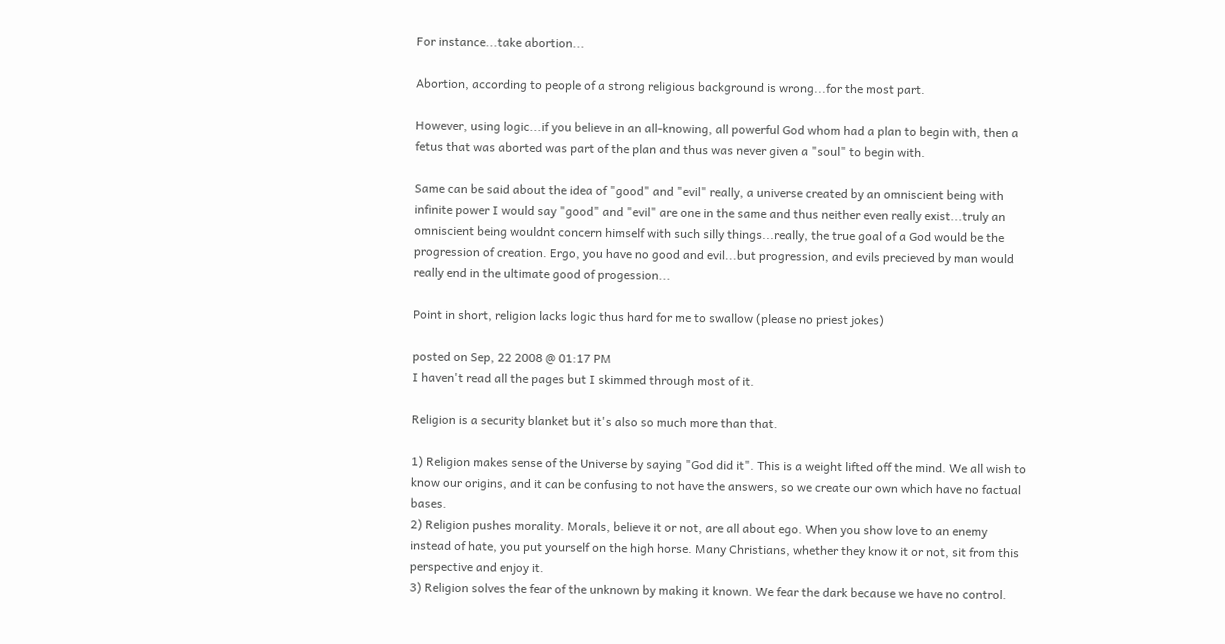For instance...take abortion...

Abortion, according to people of a strong religious background is wrong...for the most part.

However, using logic...if you believe in an all-knowing, all powerful God whom had a plan to begin with, then a fetus that was aborted was part of the plan and thus was never given a "soul" to begin with.

Same can be said about the idea of "good" and "evil" really, a universe created by an omniscient being with infinite power I would say "good" and "evil" are one in the same and thus neither even really exist...truly an omniscient being wouldnt concern himself with such silly things...really, the true goal of a God would be the progression of creation. Ergo, you have no good and evil...but progression, and evils precieved by man would really end in the ultimate good of progession...

Point in short, religion lacks logic thus hard for me to swallow (please no priest jokes)

posted on Sep, 22 2008 @ 01:17 PM
I haven't read all the pages but I skimmed through most of it.

Religion is a security blanket but it's also so much more than that.

1) Religion makes sense of the Universe by saying "God did it". This is a weight lifted off the mind. We all wish to know our origins, and it can be confusing to not have the answers, so we create our own which have no factual bases.
2) Religion pushes morality. Morals, believe it or not, are all about ego. When you show love to an enemy instead of hate, you put yourself on the high horse. Many Christians, whether they know it or not, sit from this perspective and enjoy it.
3) Religion solves the fear of the unknown by making it known. We fear the dark because we have no control.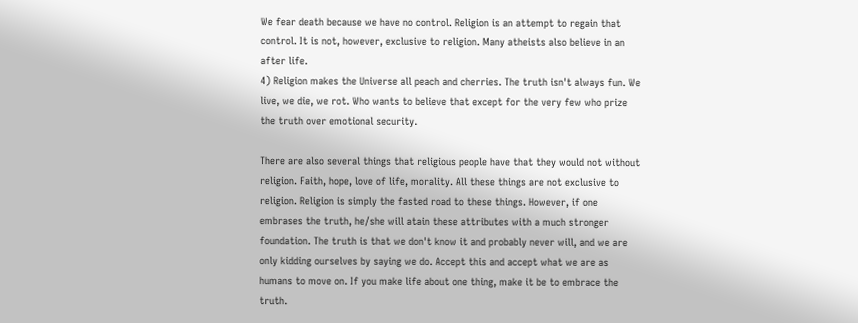We fear death because we have no control. Religion is an attempt to regain that control. It is not, however, exclusive to religion. Many atheists also believe in an after life.
4) Religion makes the Universe all peach and cherries. The truth isn't always fun. We live, we die, we rot. Who wants to believe that except for the very few who prize the truth over emotional security.

There are also several things that religious people have that they would not without religion. Faith, hope, love of life, morality. All these things are not exclusive to religion. Religion is simply the fasted road to these things. However, if one embrases the truth, he/she will atain these attributes with a much stronger foundation. The truth is that we don't know it and probably never will, and we are only kidding ourselves by saying we do. Accept this and accept what we are as humans to move on. If you make life about one thing, make it be to embrace the truth.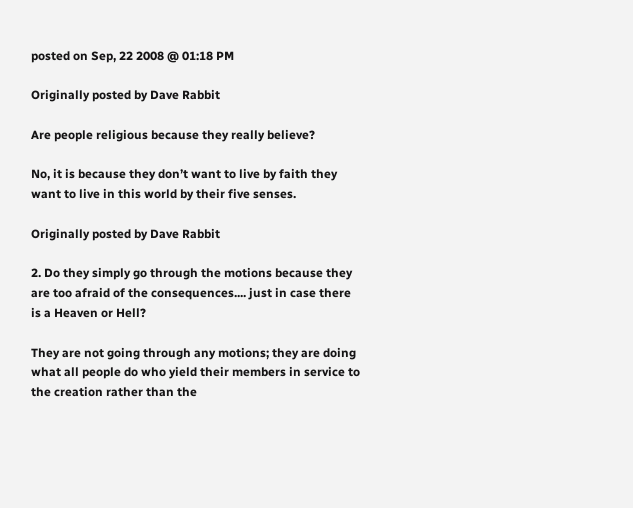posted on Sep, 22 2008 @ 01:18 PM

Originally posted by Dave Rabbit

Are people religious because they really believe?

No, it is because they don’t want to live by faith they want to live in this world by their five senses.

Originally posted by Dave Rabbit

2. Do they simply go through the motions because they are too afraid of the consequences.... just in case there is a Heaven or Hell?

They are not going through any motions; they are doing what all people do who yield their members in service to the creation rather than the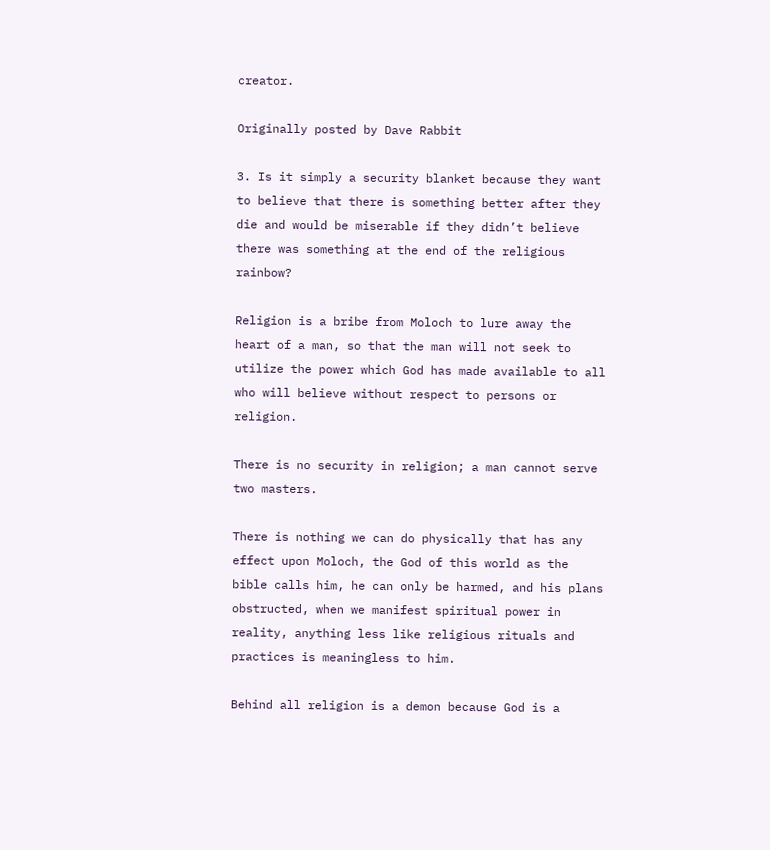creator.

Originally posted by Dave Rabbit

3. Is it simply a security blanket because they want to believe that there is something better after they die and would be miserable if they didn’t believe there was something at the end of the religious rainbow?

Religion is a bribe from Moloch to lure away the heart of a man, so that the man will not seek to utilize the power which God has made available to all who will believe without respect to persons or religion.

There is no security in religion; a man cannot serve two masters.

There is nothing we can do physically that has any effect upon Moloch, the God of this world as the bible calls him, he can only be harmed, and his plans obstructed, when we manifest spiritual power in reality, anything less like religious rituals and practices is meaningless to him.

Behind all religion is a demon because God is a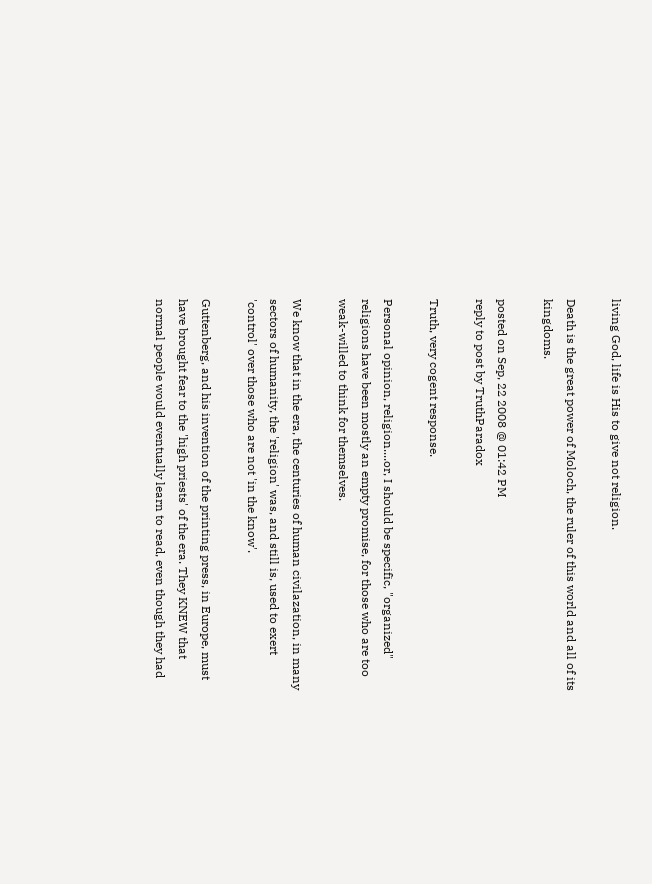living God, life is His to give not religion.

Death is the great power of Moloch, the ruler of this world and all of its kingdoms.

posted on Sep, 22 2008 @ 01:42 PM
reply to post by TruthParadox

Truth, very cogent response.

Personal opinion, religion....or, I should be specific, "organized" religions have been mostly an empty promise, for those who are too weak-willed to think for themselves.

We know that in the era, the centuries of human civilazation, in many sectors of humanity, the 'religion' was, and still is, used to exert 'control' over those who are not 'in the know'.

Guttenberg, and his invention of the printing press, in Europe, must have brought fear to the 'high priests' of the era. They KNEW that normal people would eventually learn to read, even though they had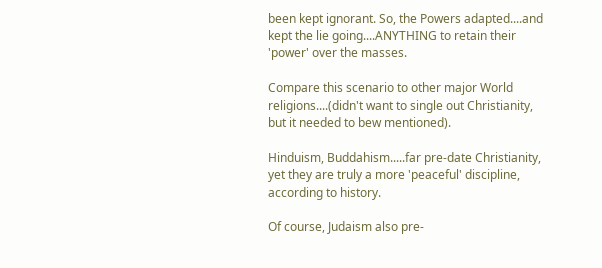been kept ignorant. So, the Powers adapted....and kept the lie going....ANYTHING to retain their 'power' over the masses.

Compare this scenario to other major World religions....(didn't want to single out Christianity, but it needed to bew mentioned).

Hinduism, Buddahism.....far pre-date Christianity, yet they are truly a more 'peaceful' discipline, according to history.

Of course, Judaism also pre-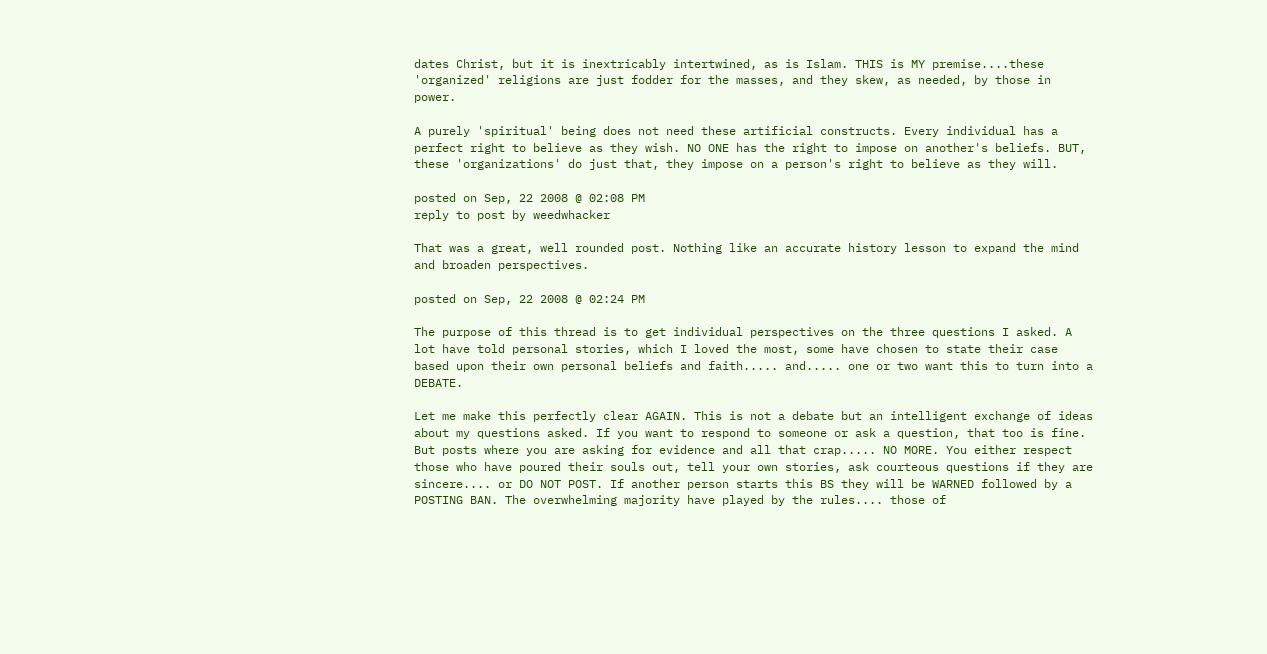dates Christ, but it is inextricably intertwined, as is Islam. THIS is MY premise....these 'organized' religions are just fodder for the masses, and they skew, as needed, by those in power.

A purely 'spiritual' being does not need these artificial constructs. Every individual has a perfect right to believe as they wish. NO ONE has the right to impose on another's beliefs. BUT, these 'organizations' do just that, they impose on a person's right to believe as they will.

posted on Sep, 22 2008 @ 02:08 PM
reply to post by weedwhacker

That was a great, well rounded post. Nothing like an accurate history lesson to expand the mind and broaden perspectives.

posted on Sep, 22 2008 @ 02:24 PM

The purpose of this thread is to get individual perspectives on the three questions I asked. A lot have told personal stories, which I loved the most, some have chosen to state their case based upon their own personal beliefs and faith..... and..... one or two want this to turn into a DEBATE.

Let me make this perfectly clear AGAIN. This is not a debate but an intelligent exchange of ideas about my questions asked. If you want to respond to someone or ask a question, that too is fine. But posts where you are asking for evidence and all that crap..... NO MORE. You either respect those who have poured their souls out, tell your own stories, ask courteous questions if they are sincere.... or DO NOT POST. If another person starts this BS they will be WARNED followed by a POSTING BAN. The overwhelming majority have played by the rules.... those of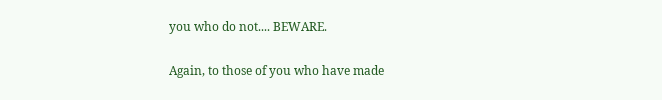you who do not.... BEWARE.

Again, to those of you who have made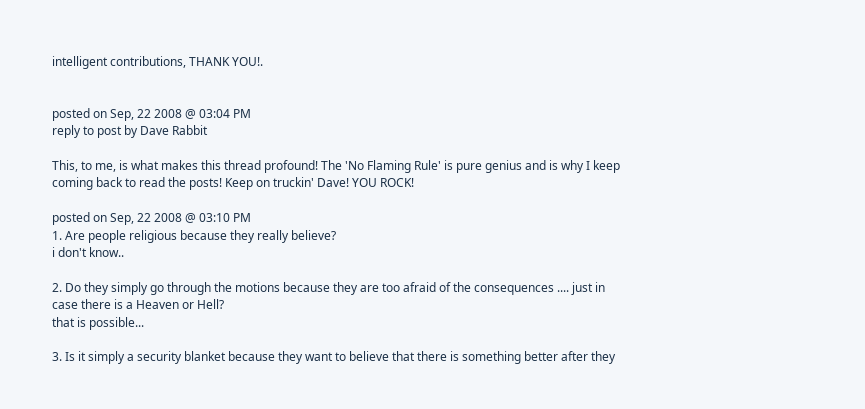intelligent contributions, THANK YOU!.


posted on Sep, 22 2008 @ 03:04 PM
reply to post by Dave Rabbit

This, to me, is what makes this thread profound! The 'No Flaming Rule' is pure genius and is why I keep coming back to read the posts! Keep on truckin' Dave! YOU ROCK!

posted on Sep, 22 2008 @ 03:10 PM
1. Are people religious because they really believe?
i don't know..

2. Do they simply go through the motions because they are too afraid of the consequences .... just in case there is a Heaven or Hell?
that is possible...

3. Is it simply a security blanket because they want to believe that there is something better after they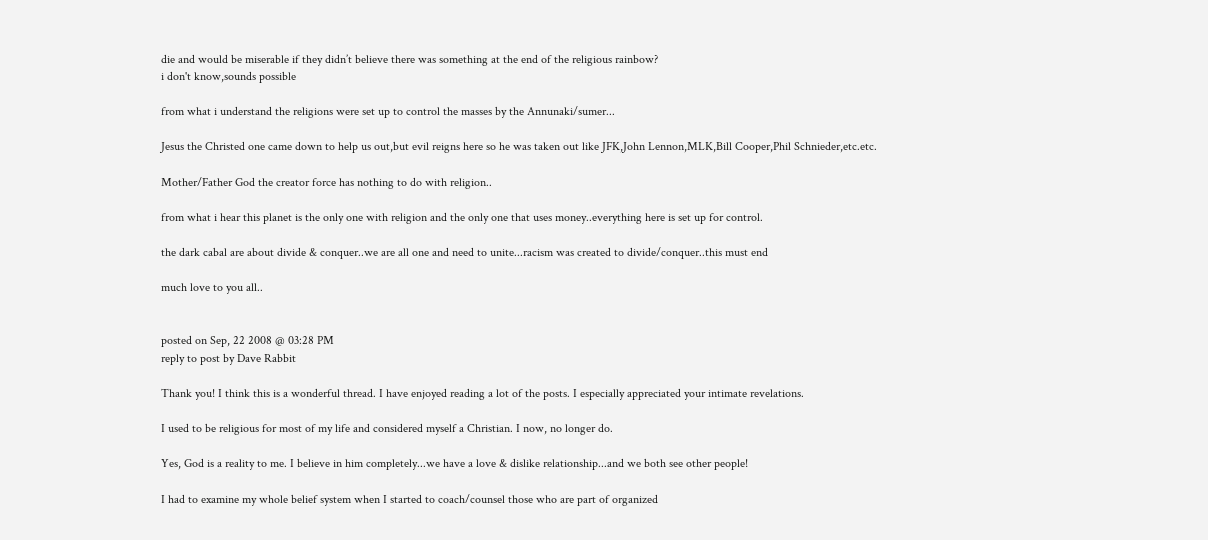die and would be miserable if they didn’t believe there was something at the end of the religious rainbow?
i don't know,sounds possible

from what i understand the religions were set up to control the masses by the Annunaki/sumer...

Jesus the Christed one came down to help us out,but evil reigns here so he was taken out like JFK,John Lennon,MLK,Bill Cooper,Phil Schnieder,etc.etc.

Mother/Father God the creator force has nothing to do with religion..

from what i hear this planet is the only one with religion and the only one that uses money..everything here is set up for control.

the dark cabal are about divide & conquer..we are all one and need to unite...racism was created to divide/conquer..this must end

much love to you all..


posted on Sep, 22 2008 @ 03:28 PM
reply to post by Dave Rabbit

Thank you! I think this is a wonderful thread. I have enjoyed reading a lot of the posts. I especially appreciated your intimate revelations.

I used to be religious for most of my life and considered myself a Christian. I now, no longer do.

Yes, God is a reality to me. I believe in him completely...we have a love & dislike relationship...and we both see other people!

I had to examine my whole belief system when I started to coach/counsel those who are part of organized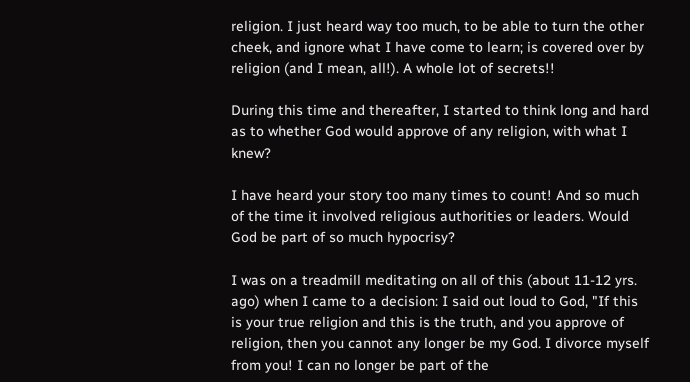religion. I just heard way too much, to be able to turn the other cheek, and ignore what I have come to learn; is covered over by religion (and I mean, all!). A whole lot of secrets!!

During this time and thereafter, I started to think long and hard as to whether God would approve of any religion, with what I knew?

I have heard your story too many times to count! And so much of the time it involved religious authorities or leaders. Would God be part of so much hypocrisy?

I was on a treadmill meditating on all of this (about 11-12 yrs. ago) when I came to a decision: I said out loud to God, "If this is your true religion and this is the truth, and you approve of religion, then you cannot any longer be my God. I divorce myself from you! I can no longer be part of the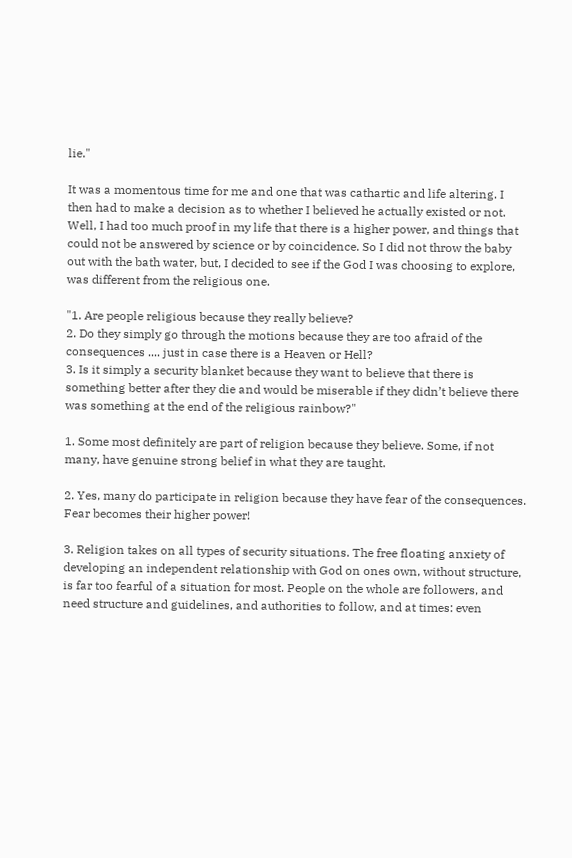lie."

It was a momentous time for me and one that was cathartic and life altering. I then had to make a decision as to whether I believed he actually existed or not. Well, I had too much proof in my life that there is a higher power, and things that could not be answered by science or by coincidence. So I did not throw the baby out with the bath water, but, I decided to see if the God I was choosing to explore, was different from the religious one.

"1. Are people religious because they really believe?
2. Do they simply go through the motions because they are too afraid of the consequences .... just in case there is a Heaven or Hell?
3. Is it simply a security blanket because they want to believe that there is something better after they die and would be miserable if they didn’t believe there was something at the end of the religious rainbow?"

1. Some most definitely are part of religion because they believe. Some, if not many, have genuine strong belief in what they are taught.

2. Yes, many do participate in religion because they have fear of the consequences. Fear becomes their higher power!

3. Religion takes on all types of security situations. The free floating anxiety of developing an independent relationship with God on ones own, without structure, is far too fearful of a situation for most. People on the whole are followers, and need structure and guidelines, and authorities to follow, and at times: even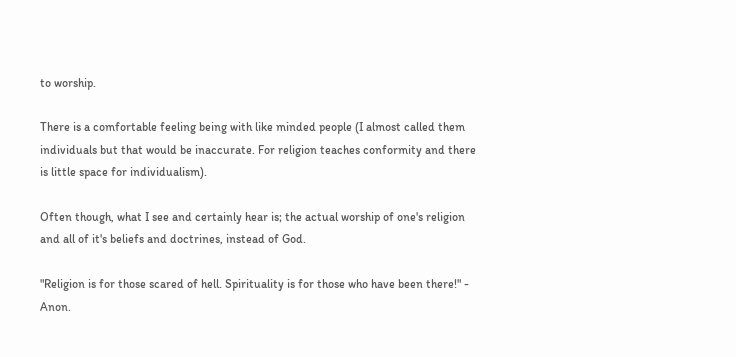to worship.

There is a comfortable feeling being with like minded people (I almost called them individuals but that would be inaccurate. For religion teaches conformity and there is little space for individualism).

Often though, what I see and certainly hear is; the actual worship of one's religion and all of it's beliefs and doctrines, instead of God.

"Religion is for those scared of hell. Spirituality is for those who have been there!" - Anon.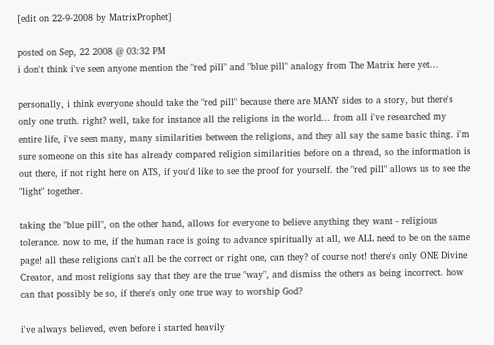[edit on 22-9-2008 by MatrixProphet]

posted on Sep, 22 2008 @ 03:32 PM
i don't think i've seen anyone mention the "red pill" and "blue pill" analogy from The Matrix here yet...

personally, i think everyone should take the "red pill" because there are MANY sides to a story, but there's only one truth. right? well, take for instance all the religions in the world... from all i've researched my entire life, i've seen many, many similarities between the religions, and they all say the same basic thing. i'm sure someone on this site has already compared religion similarities before on a thread, so the information is out there, if not right here on ATS, if you'd like to see the proof for yourself. the "red pill" allows us to see the "light" together.

taking the "blue pill", on the other hand, allows for everyone to believe anything they want - religious tolerance. now to me, if the human race is going to advance spiritually at all, we ALL need to be on the same page! all these religions can't all be the correct or right one, can they? of course not! there's only ONE Divine Creator, and most religions say that they are the true "way", and dismiss the others as being incorrect. how can that possibly be so, if there's only one true way to worship God?

i've always believed, even before i started heavily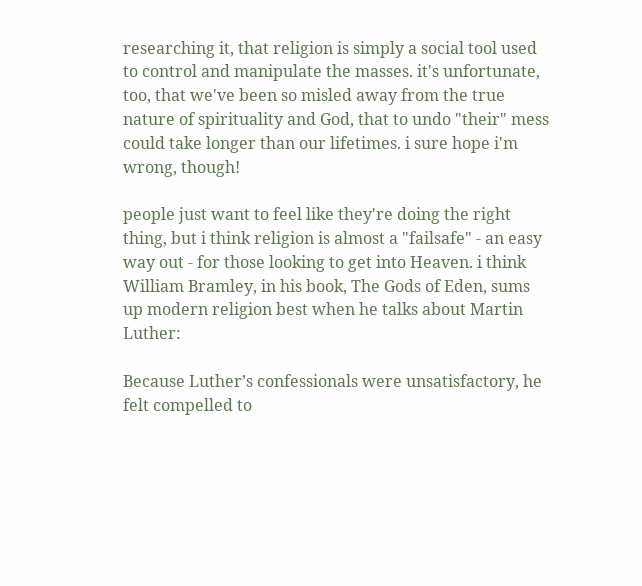researching it, that religion is simply a social tool used to control and manipulate the masses. it's unfortunate, too, that we've been so misled away from the true nature of spirituality and God, that to undo "their" mess could take longer than our lifetimes. i sure hope i'm wrong, though!

people just want to feel like they're doing the right thing, but i think religion is almost a "failsafe" - an easy way out - for those looking to get into Heaven. i think William Bramley, in his book, The Gods of Eden, sums up modern religion best when he talks about Martin Luther:

Because Luther’s confessionals were unsatisfactory, he felt compelled to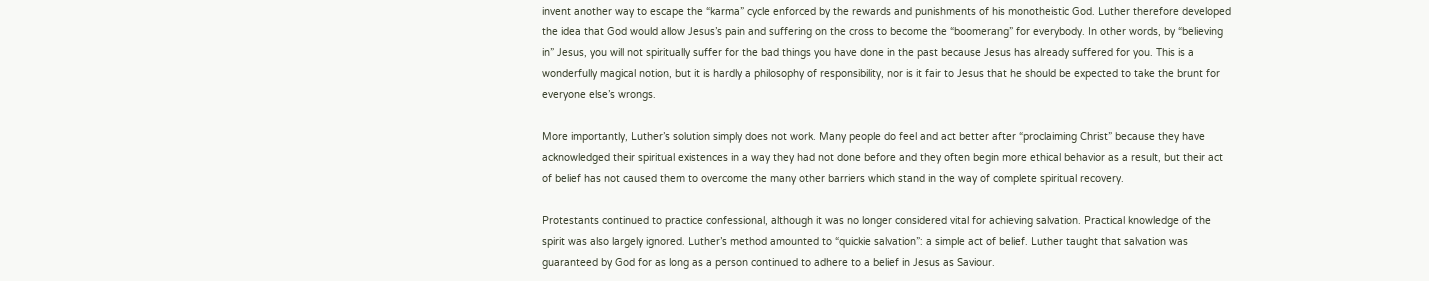invent another way to escape the “karma” cycle enforced by the rewards and punishments of his monotheistic God. Luther therefore developed the idea that God would allow Jesus’s pain and suffering on the cross to become the “boomerang” for everybody. In other words, by “believing in” Jesus, you will not spiritually suffer for the bad things you have done in the past because Jesus has already suffered for you. This is a wonderfully magical notion, but it is hardly a philosophy of responsibility, nor is it fair to Jesus that he should be expected to take the brunt for everyone else’s wrongs.

More importantly, Luther’s solution simply does not work. Many people do feel and act better after “proclaiming Christ” because they have acknowledged their spiritual existences in a way they had not done before and they often begin more ethical behavior as a result, but their act of belief has not caused them to overcome the many other barriers which stand in the way of complete spiritual recovery.

Protestants continued to practice confessional, although it was no longer considered vital for achieving salvation. Practical knowledge of the spirit was also largely ignored. Luther’s method amounted to “quickie salvation”: a simple act of belief. Luther taught that salvation was guaranteed by God for as long as a person continued to adhere to a belief in Jesus as Saviour.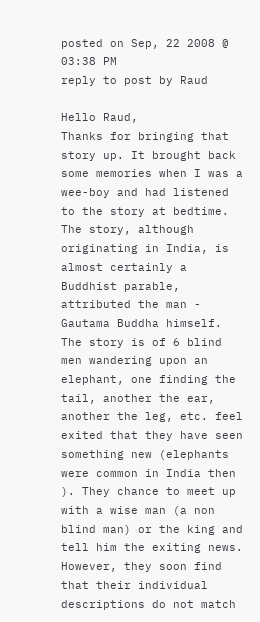posted on Sep, 22 2008 @ 03:38 PM
reply to post by Raud

Hello Raud,
Thanks for bringing that story up. It brought back some memories when I was a wee-boy and had listened to the story at bedtime. The story, although originating in India, is almost certainly a Buddhist parable, attributed the man - Gautama Buddha himself. The story is of 6 blind men wandering upon an elephant, one finding the tail, another the ear, another the leg, etc. feel exited that they have seen something new (elephants were common in India then
). They chance to meet up with a wise man (a non blind man) or the king and tell him the exiting news. However, they soon find that their individual descriptions do not match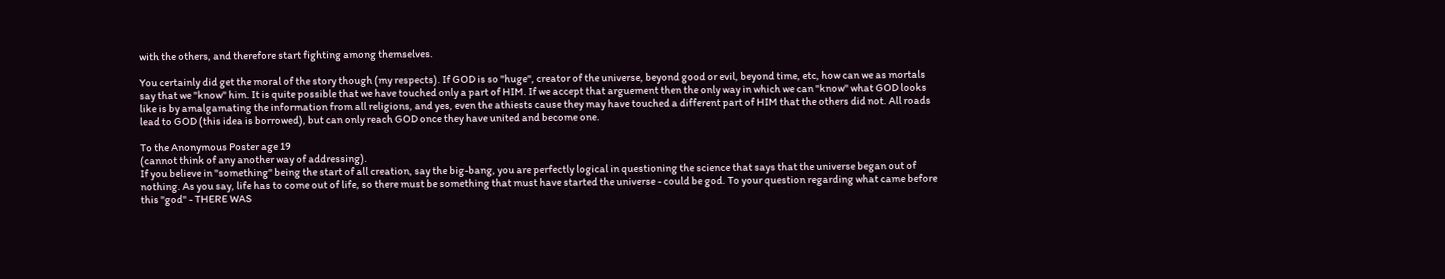with the others, and therefore start fighting among themselves.

You certainly did get the moral of the story though (my respects). If GOD is so "huge", creator of the universe, beyond good or evil, beyond time, etc, how can we as mortals say that we "know" him. It is quite possible that we have touched only a part of HIM. If we accept that arguement then the only way in which we can "know" what GOD looks like is by amalgamating the information from all religions, and yes, even the athiests cause they may have touched a different part of HIM that the others did not. All roads lead to GOD (this idea is borrowed), but can only reach GOD once they have united and become one.

To the Anonymous Poster age 19
(cannot think of any another way of addressing).
If you believe in "something" being the start of all creation, say the big-bang, you are perfectly logical in questioning the science that says that the universe began out of nothing. As you say, life has to come out of life, so there must be something that must have started the universe - could be god. To your question regarding what came before this "god" - THERE WAS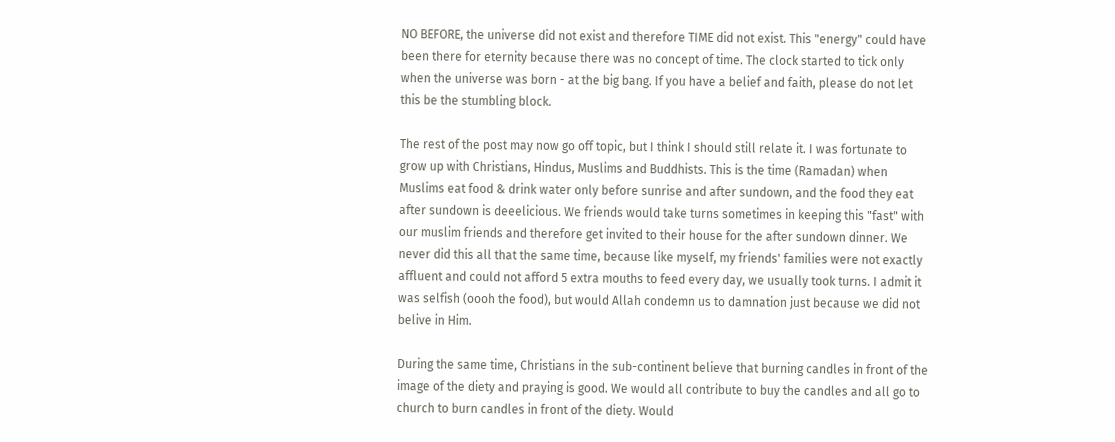NO BEFORE, the universe did not exist and therefore TIME did not exist. This "energy" could have been there for eternity because there was no concept of time. The clock started to tick only when the universe was born - at the big bang. If you have a belief and faith, please do not let this be the stumbling block.

The rest of the post may now go off topic, but I think I should still relate it. I was fortunate to grow up with Christians, Hindus, Muslims and Buddhists. This is the time (Ramadan) when Muslims eat food & drink water only before sunrise and after sundown, and the food they eat after sundown is deeelicious. We friends would take turns sometimes in keeping this "fast" with our muslim friends and therefore get invited to their house for the after sundown dinner. We never did this all that the same time, because like myself, my friends' families were not exactly affluent and could not afford 5 extra mouths to feed every day, we usually took turns. I admit it was selfish (oooh the food), but would Allah condemn us to damnation just because we did not belive in Him.

During the same time, Christians in the sub-continent believe that burning candles in front of the image of the diety and praying is good. We would all contribute to buy the candles and all go to church to burn candles in front of the diety. Would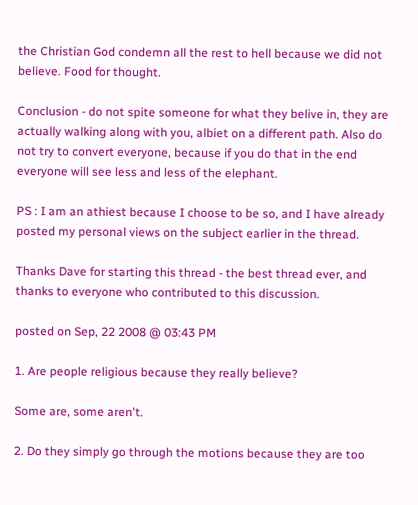the Christian God condemn all the rest to hell because we did not believe. Food for thought.

Conclusion - do not spite someone for what they belive in, they are actually walking along with you, albiet on a different path. Also do not try to convert everyone, because if you do that in the end everyone will see less and less of the elephant.

PS : I am an athiest because I choose to be so, and I have already posted my personal views on the subject earlier in the thread.

Thanks Dave for starting this thread - the best thread ever, and thanks to everyone who contributed to this discussion.

posted on Sep, 22 2008 @ 03:43 PM

1. Are people religious because they really believe?

Some are, some aren't.

2. Do they simply go through the motions because they are too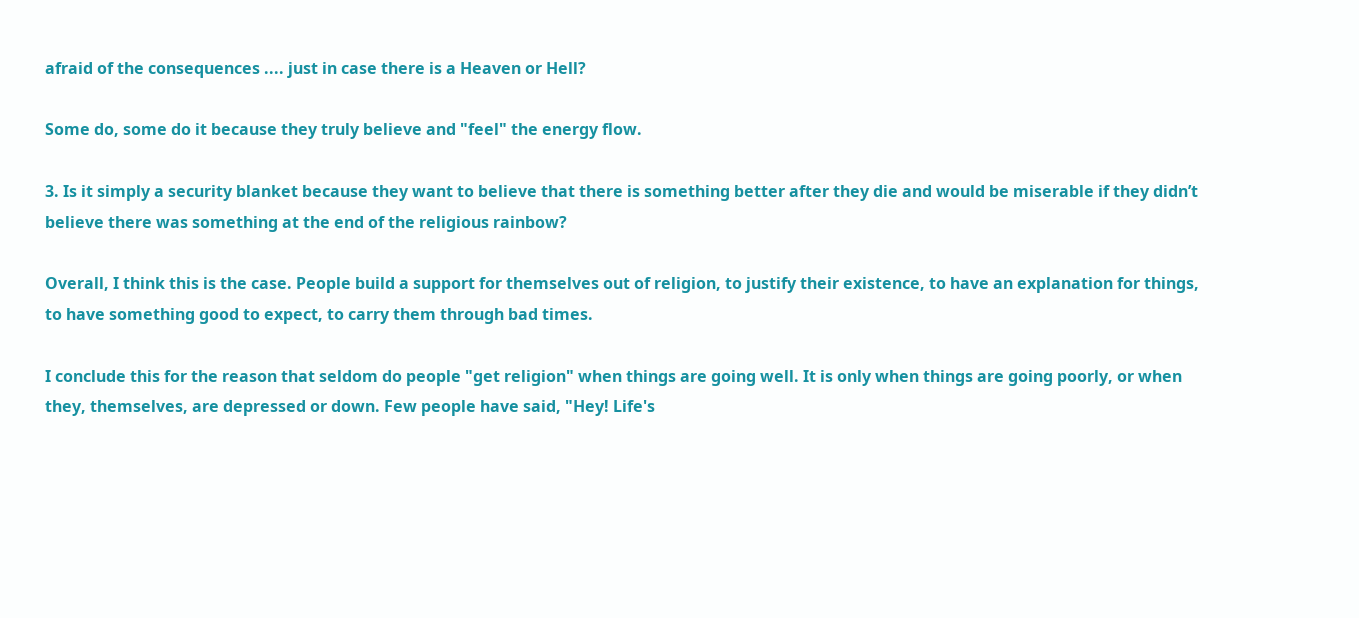afraid of the consequences .... just in case there is a Heaven or Hell?

Some do, some do it because they truly believe and "feel" the energy flow.

3. Is it simply a security blanket because they want to believe that there is something better after they die and would be miserable if they didn’t believe there was something at the end of the religious rainbow?

Overall, I think this is the case. People build a support for themselves out of religion, to justify their existence, to have an explanation for things, to have something good to expect, to carry them through bad times.

I conclude this for the reason that seldom do people "get religion" when things are going well. It is only when things are going poorly, or when they, themselves, are depressed or down. Few people have said, "Hey! Life's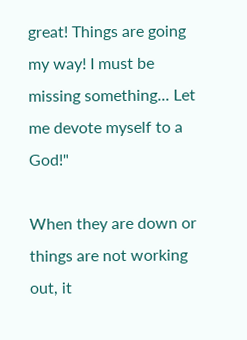great! Things are going my way! I must be missing something... Let me devote myself to a God!"

When they are down or things are not working out, it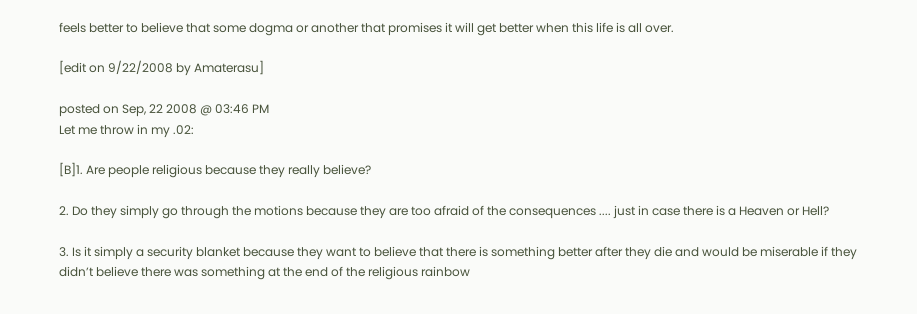feels better to believe that some dogma or another that promises it will get better when this life is all over.

[edit on 9/22/2008 by Amaterasu]

posted on Sep, 22 2008 @ 03:46 PM
Let me throw in my .02:

[B]1. Are people religious because they really believe?

2. Do they simply go through the motions because they are too afraid of the consequences .... just in case there is a Heaven or Hell?

3. Is it simply a security blanket because they want to believe that there is something better after they die and would be miserable if they didn’t believe there was something at the end of the religious rainbow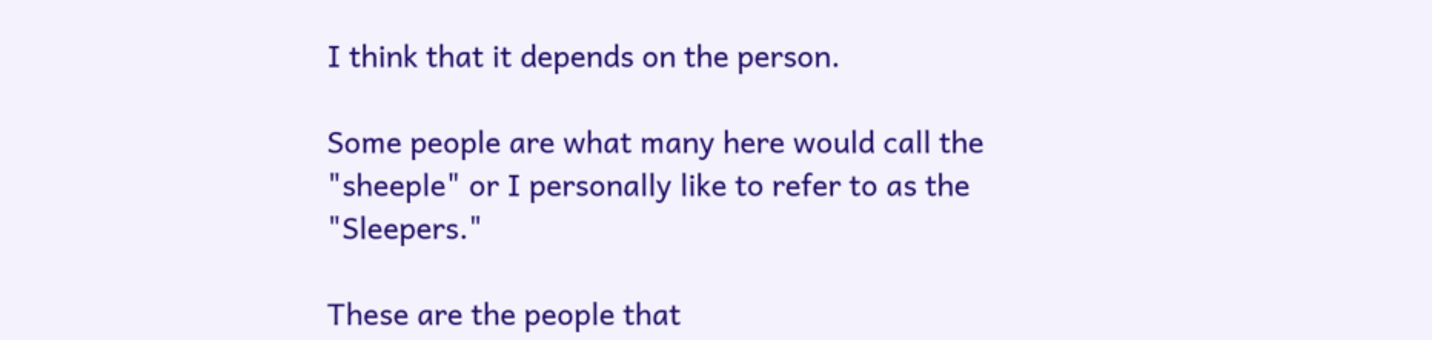I think that it depends on the person.

Some people are what many here would call the "sheeple" or I personally like to refer to as the "Sleepers."

These are the people that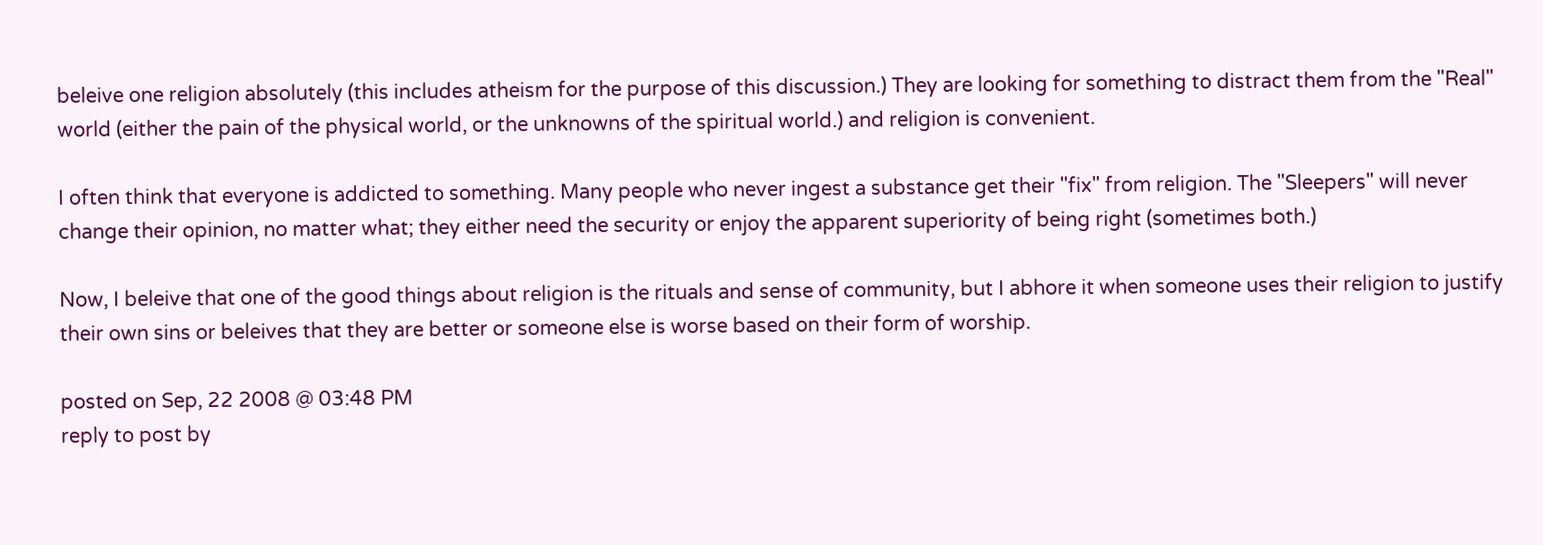beleive one religion absolutely (this includes atheism for the purpose of this discussion.) They are looking for something to distract them from the "Real" world (either the pain of the physical world, or the unknowns of the spiritual world.) and religion is convenient.

I often think that everyone is addicted to something. Many people who never ingest a substance get their "fix" from religion. The "Sleepers" will never change their opinion, no matter what; they either need the security or enjoy the apparent superiority of being right (sometimes both.)

Now, I beleive that one of the good things about religion is the rituals and sense of community, but I abhore it when someone uses their religion to justify their own sins or beleives that they are better or someone else is worse based on their form of worship.

posted on Sep, 22 2008 @ 03:48 PM
reply to post by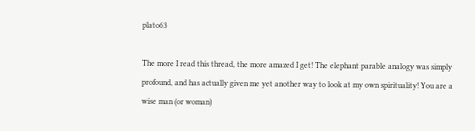plato63

The more I read this thread, the more amazed I get! The elephant parable analogy was simply profound, and has actually given me yet another way to look at my own spirituality! You are a wise man (or woman)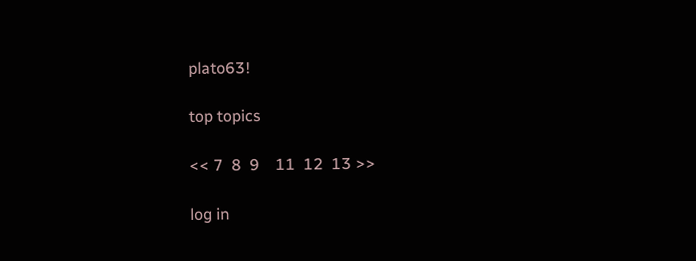plato63!

top topics

<< 7  8  9    11  12  13 >>

log in